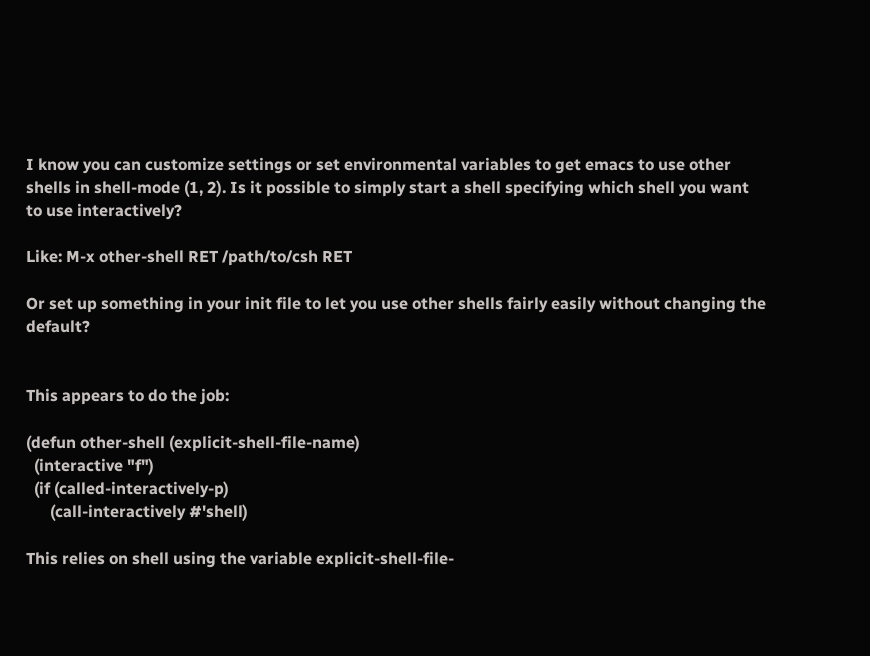I know you can customize settings or set environmental variables to get emacs to use other shells in shell-mode (1, 2). Is it possible to simply start a shell specifying which shell you want to use interactively?

Like: M-x other-shell RET /path/to/csh RET

Or set up something in your init file to let you use other shells fairly easily without changing the default?


This appears to do the job:

(defun other-shell (explicit-shell-file-name)
  (interactive "f")
  (if (called-interactively-p)
      (call-interactively #'shell)

This relies on shell using the variable explicit-shell-file-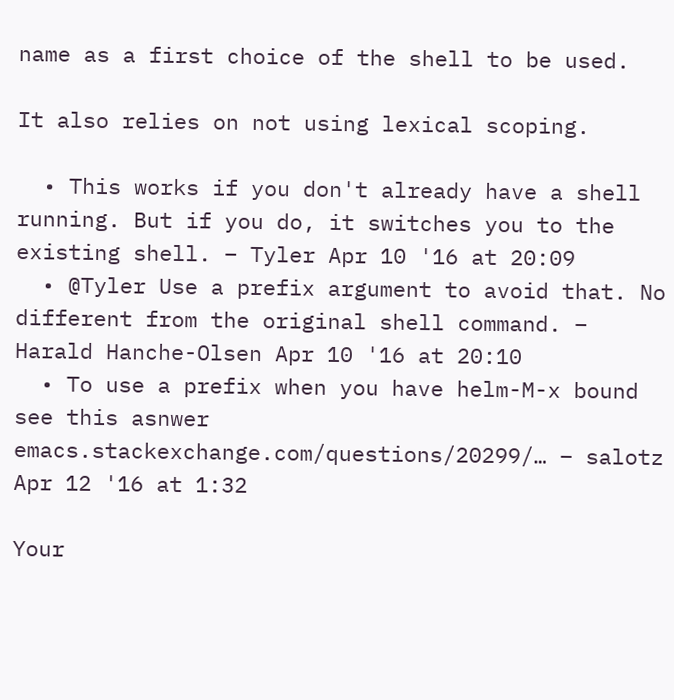name as a first choice of the shell to be used.

It also relies on not using lexical scoping.

  • This works if you don't already have a shell running. But if you do, it switches you to the existing shell. – Tyler Apr 10 '16 at 20:09
  • @Tyler Use a prefix argument to avoid that. No different from the original shell command. – Harald Hanche-Olsen Apr 10 '16 at 20:10
  • To use a prefix when you have helm-M-x bound see this asnwer emacs.stackexchange.com/questions/20299/… – salotz Apr 12 '16 at 1:32

Your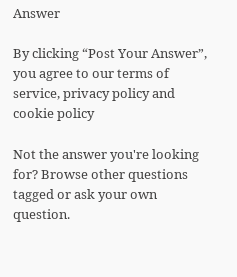Answer

By clicking “Post Your Answer”, you agree to our terms of service, privacy policy and cookie policy

Not the answer you're looking for? Browse other questions tagged or ask your own question.